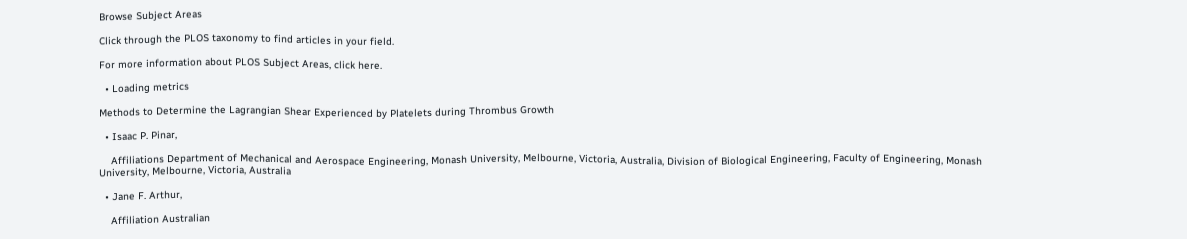Browse Subject Areas

Click through the PLOS taxonomy to find articles in your field.

For more information about PLOS Subject Areas, click here.

  • Loading metrics

Methods to Determine the Lagrangian Shear Experienced by Platelets during Thrombus Growth

  • Isaac P. Pinar,

    Affiliations Department of Mechanical and Aerospace Engineering, Monash University, Melbourne, Victoria, Australia, Division of Biological Engineering, Faculty of Engineering, Monash University, Melbourne, Victoria, Australia

  • Jane F. Arthur,

    Affiliation Australian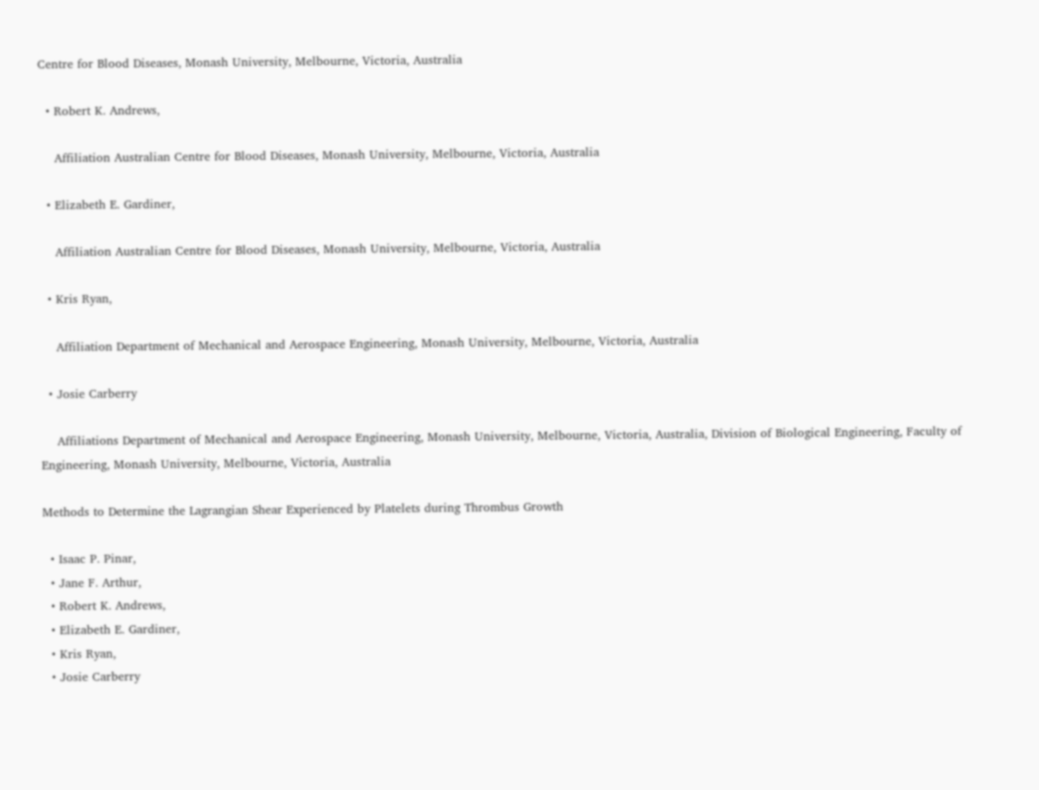Centre for Blood Diseases, Monash University, Melbourne, Victoria, Australia

  • Robert K. Andrews,

    Affiliation Australian Centre for Blood Diseases, Monash University, Melbourne, Victoria, Australia

  • Elizabeth E. Gardiner,

    Affiliation Australian Centre for Blood Diseases, Monash University, Melbourne, Victoria, Australia

  • Kris Ryan,

    Affiliation Department of Mechanical and Aerospace Engineering, Monash University, Melbourne, Victoria, Australia

  • Josie Carberry

    Affiliations Department of Mechanical and Aerospace Engineering, Monash University, Melbourne, Victoria, Australia, Division of Biological Engineering, Faculty of Engineering, Monash University, Melbourne, Victoria, Australia

Methods to Determine the Lagrangian Shear Experienced by Platelets during Thrombus Growth

  • Isaac P. Pinar,
  • Jane F. Arthur,
  • Robert K. Andrews,
  • Elizabeth E. Gardiner,
  • Kris Ryan,
  • Josie Carberry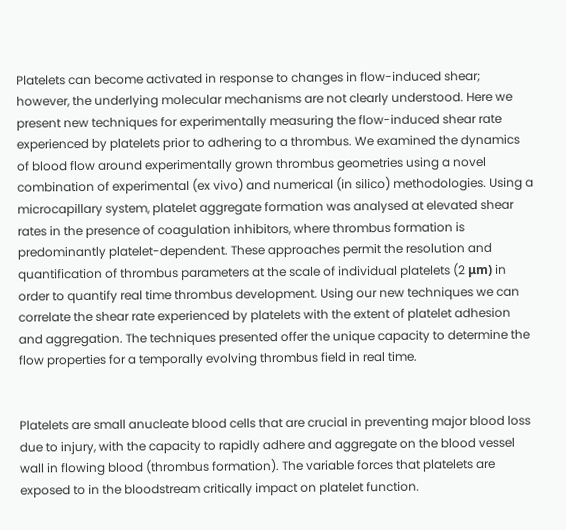Platelets can become activated in response to changes in flow-induced shear; however, the underlying molecular mechanisms are not clearly understood. Here we present new techniques for experimentally measuring the flow-induced shear rate experienced by platelets prior to adhering to a thrombus. We examined the dynamics of blood flow around experimentally grown thrombus geometries using a novel combination of experimental (ex vivo) and numerical (in silico) methodologies. Using a microcapillary system, platelet aggregate formation was analysed at elevated shear rates in the presence of coagulation inhibitors, where thrombus formation is predominantly platelet-dependent. These approaches permit the resolution and quantification of thrombus parameters at the scale of individual platelets (2 μm) in order to quantify real time thrombus development. Using our new techniques we can correlate the shear rate experienced by platelets with the extent of platelet adhesion and aggregation. The techniques presented offer the unique capacity to determine the flow properties for a temporally evolving thrombus field in real time.


Platelets are small anucleate blood cells that are crucial in preventing major blood loss due to injury, with the capacity to rapidly adhere and aggregate on the blood vessel wall in flowing blood (thrombus formation). The variable forces that platelets are exposed to in the bloodstream critically impact on platelet function.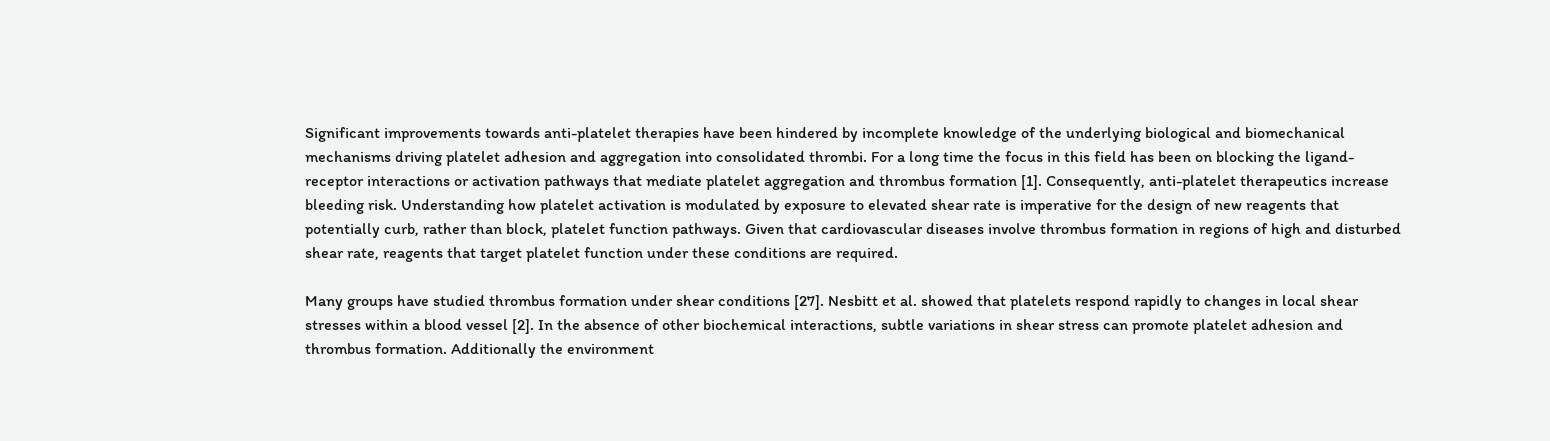Significant improvements towards anti-platelet therapies have been hindered by incomplete knowledge of the underlying biological and biomechanical mechanisms driving platelet adhesion and aggregation into consolidated thrombi. For a long time the focus in this field has been on blocking the ligand-receptor interactions or activation pathways that mediate platelet aggregation and thrombus formation [1]. Consequently, anti-platelet therapeutics increase bleeding risk. Understanding how platelet activation is modulated by exposure to elevated shear rate is imperative for the design of new reagents that potentially curb, rather than block, platelet function pathways. Given that cardiovascular diseases involve thrombus formation in regions of high and disturbed shear rate, reagents that target platelet function under these conditions are required.

Many groups have studied thrombus formation under shear conditions [27]. Nesbitt et al. showed that platelets respond rapidly to changes in local shear stresses within a blood vessel [2]. In the absence of other biochemical interactions, subtle variations in shear stress can promote platelet adhesion and thrombus formation. Additionally the environment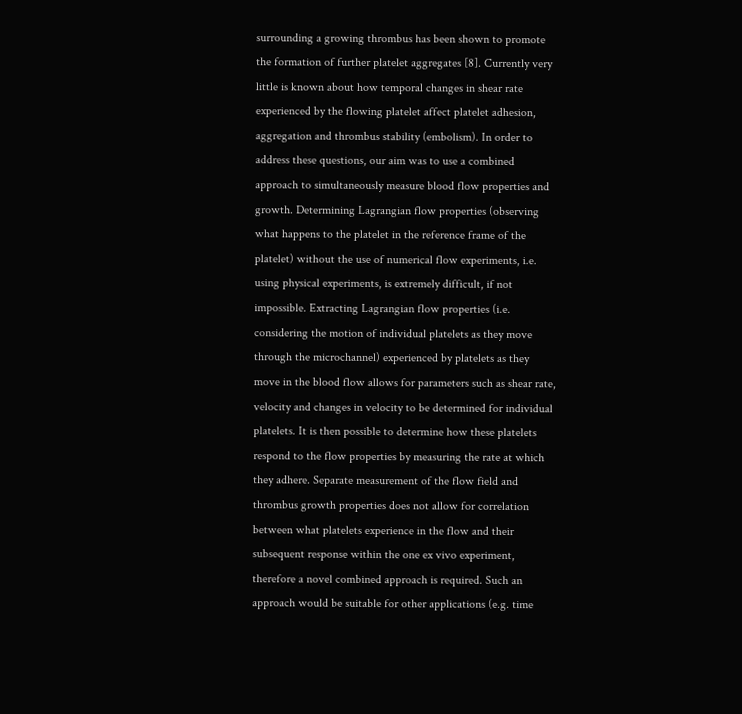surrounding a growing thrombus has been shown to promote the formation of further platelet aggregates [8]. Currently very little is known about how temporal changes in shear rate experienced by the flowing platelet affect platelet adhesion, aggregation and thrombus stability (embolism). In order to address these questions, our aim was to use a combined approach to simultaneously measure blood flow properties and growth. Determining Lagrangian flow properties (observing what happens to the platelet in the reference frame of the platelet) without the use of numerical flow experiments, i.e. using physical experiments, is extremely difficult, if not impossible. Extracting Lagrangian flow properties (i.e. considering the motion of individual platelets as they move through the microchannel) experienced by platelets as they move in the blood flow allows for parameters such as shear rate, velocity and changes in velocity to be determined for individual platelets. It is then possible to determine how these platelets respond to the flow properties by measuring the rate at which they adhere. Separate measurement of the flow field and thrombus growth properties does not allow for correlation between what platelets experience in the flow and their subsequent response within the one ex vivo experiment, therefore a novel combined approach is required. Such an approach would be suitable for other applications (e.g. time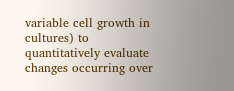variable cell growth in cultures) to quantitatively evaluate changes occurring over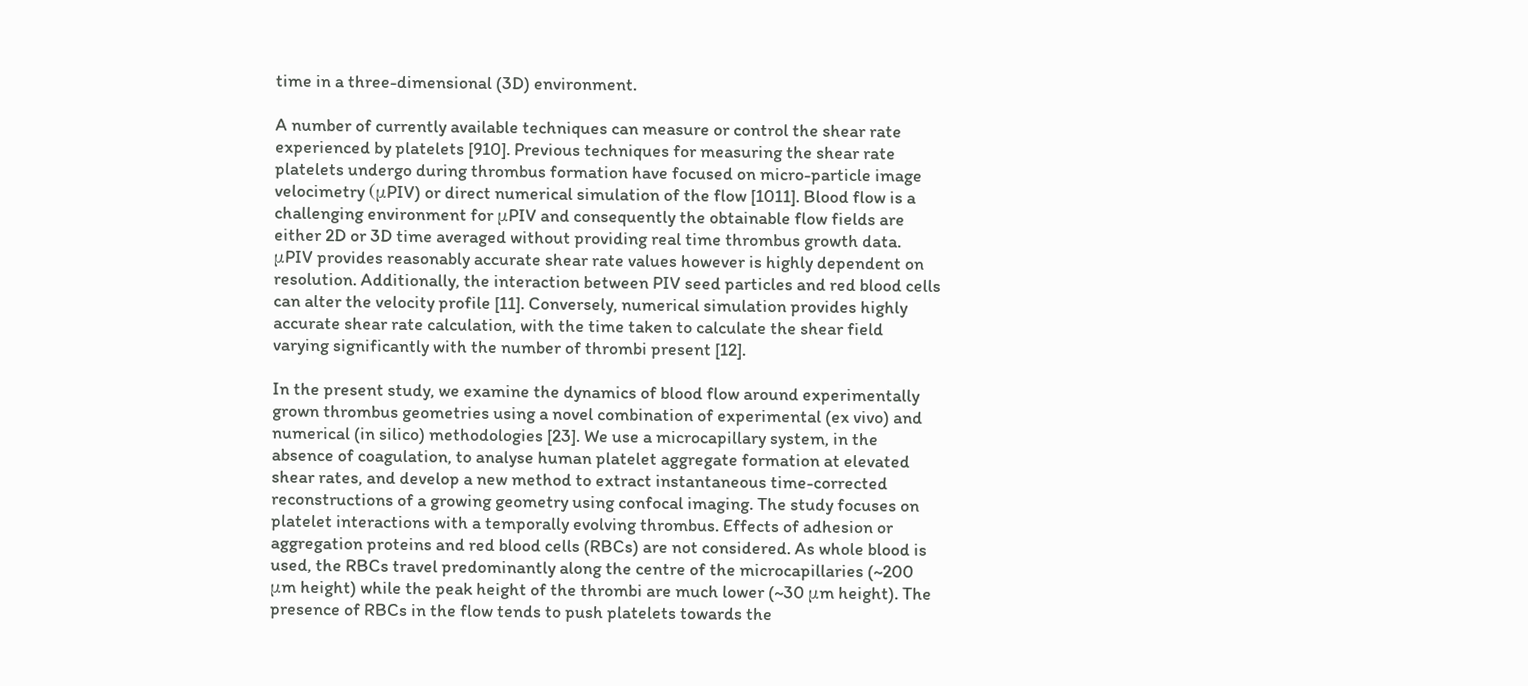time in a three-dimensional (3D) environment.

A number of currently available techniques can measure or control the shear rate experienced by platelets [910]. Previous techniques for measuring the shear rate platelets undergo during thrombus formation have focused on micro-particle image velocimetry (μPIV) or direct numerical simulation of the flow [1011]. Blood flow is a challenging environment for μPIV and consequently the obtainable flow fields are either 2D or 3D time averaged without providing real time thrombus growth data. μPIV provides reasonably accurate shear rate values however is highly dependent on resolution. Additionally, the interaction between PIV seed particles and red blood cells can alter the velocity profile [11]. Conversely, numerical simulation provides highly accurate shear rate calculation, with the time taken to calculate the shear field varying significantly with the number of thrombi present [12].

In the present study, we examine the dynamics of blood flow around experimentally grown thrombus geometries using a novel combination of experimental (ex vivo) and numerical (in silico) methodologies [23]. We use a microcapillary system, in the absence of coagulation, to analyse human platelet aggregate formation at elevated shear rates, and develop a new method to extract instantaneous time-corrected reconstructions of a growing geometry using confocal imaging. The study focuses on platelet interactions with a temporally evolving thrombus. Effects of adhesion or aggregation proteins and red blood cells (RBCs) are not considered. As whole blood is used, the RBCs travel predominantly along the centre of the microcapillaries (~200 μm height) while the peak height of the thrombi are much lower (~30 μm height). The presence of RBCs in the flow tends to push platelets towards the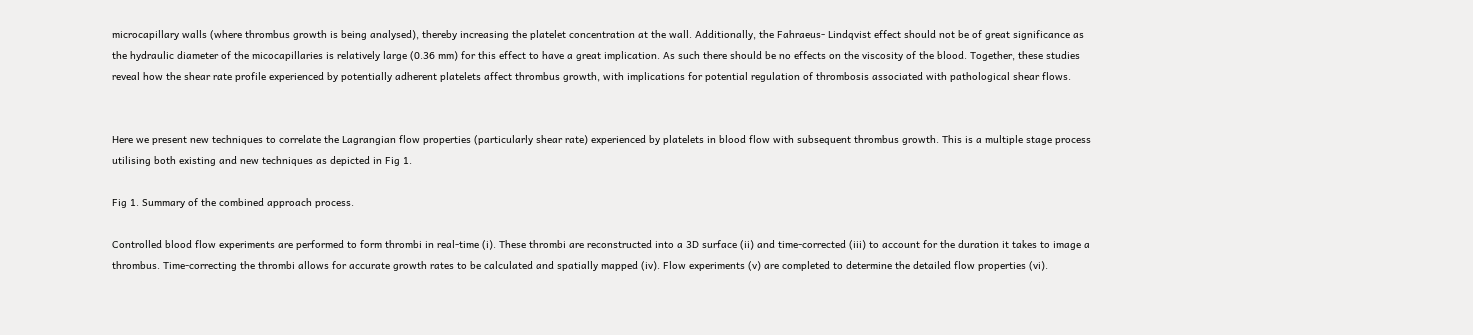microcapillary walls (where thrombus growth is being analysed), thereby increasing the platelet concentration at the wall. Additionally, the Fahraeus- Lindqvist effect should not be of great significance as the hydraulic diameter of the micocapillaries is relatively large (0.36 mm) for this effect to have a great implication. As such there should be no effects on the viscosity of the blood. Together, these studies reveal how the shear rate profile experienced by potentially adherent platelets affect thrombus growth, with implications for potential regulation of thrombosis associated with pathological shear flows.


Here we present new techniques to correlate the Lagrangian flow properties (particularly shear rate) experienced by platelets in blood flow with subsequent thrombus growth. This is a multiple stage process utilising both existing and new techniques as depicted in Fig 1.

Fig 1. Summary of the combined approach process.

Controlled blood flow experiments are performed to form thrombi in real-time (i). These thrombi are reconstructed into a 3D surface (ii) and time-corrected (iii) to account for the duration it takes to image a thrombus. Time-correcting the thrombi allows for accurate growth rates to be calculated and spatially mapped (iv). Flow experiments (v) are completed to determine the detailed flow properties (vi).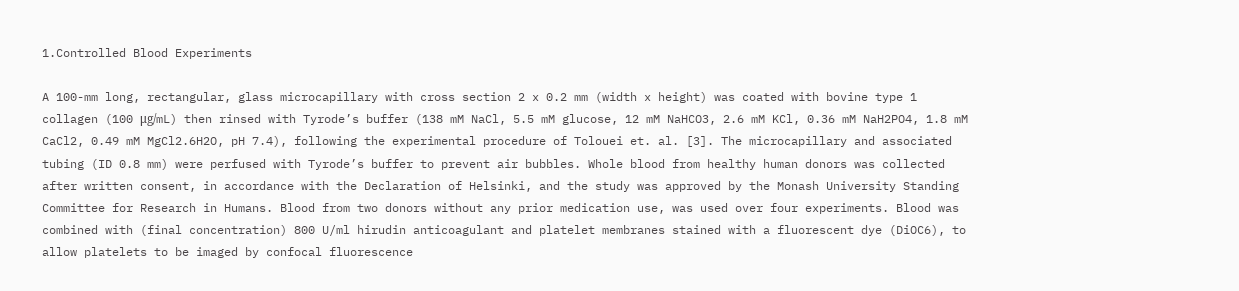1.Controlled Blood Experiments

A 100-mm long, rectangular, glass microcapillary with cross section 2 x 0.2 mm (width x height) was coated with bovine type 1 collagen (100 μg/mL) then rinsed with Tyrode’s buffer (138 mM NaCl, 5.5 mM glucose, 12 mM NaHCO3, 2.6 mM KCl, 0.36 mM NaH2PO4, 1.8 mM CaCl2, 0.49 mM MgCl2.6H2O, pH 7.4), following the experimental procedure of Tolouei et. al. [3]. The microcapillary and associated tubing (ID 0.8 mm) were perfused with Tyrode’s buffer to prevent air bubbles. Whole blood from healthy human donors was collected after written consent, in accordance with the Declaration of Helsinki, and the study was approved by the Monash University Standing Committee for Research in Humans. Blood from two donors without any prior medication use, was used over four experiments. Blood was combined with (final concentration) 800 U/ml hirudin anticoagulant and platelet membranes stained with a fluorescent dye (DiOC6), to allow platelets to be imaged by confocal fluorescence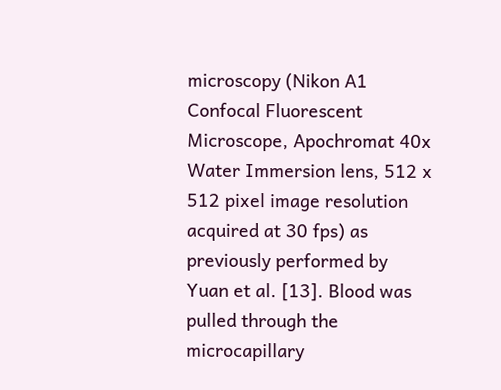microscopy (Nikon A1 Confocal Fluorescent Microscope, Apochromat 40x Water Immersion lens, 512 x 512 pixel image resolution acquired at 30 fps) as previously performed by Yuan et al. [13]. Blood was pulled through the microcapillary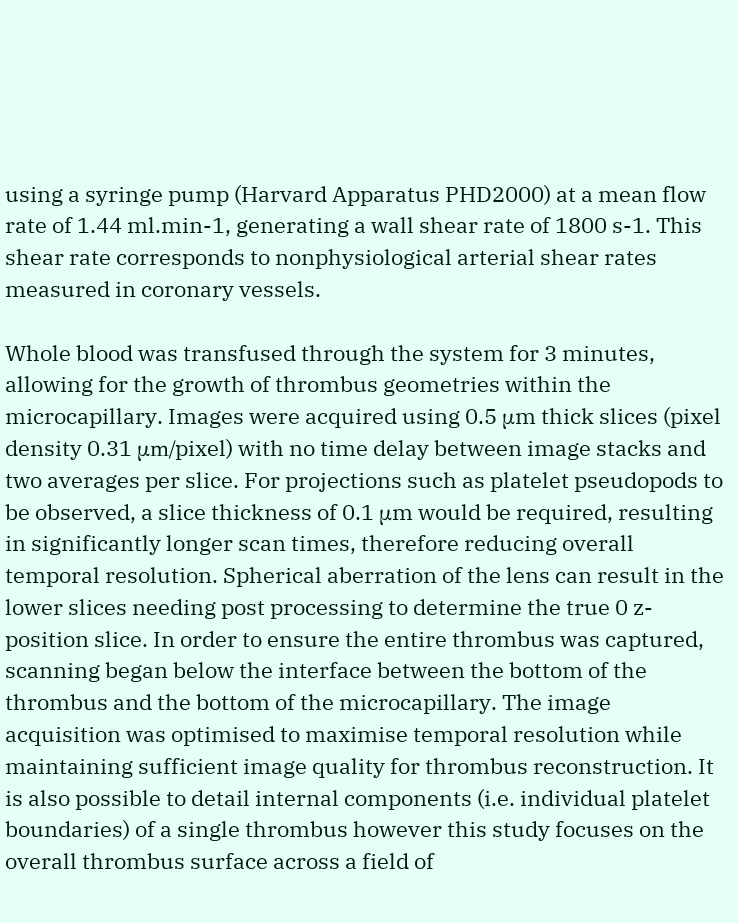using a syringe pump (Harvard Apparatus PHD2000) at a mean flow rate of 1.44 ml.min-1, generating a wall shear rate of 1800 s-1. This shear rate corresponds to nonphysiological arterial shear rates measured in coronary vessels.

Whole blood was transfused through the system for 3 minutes, allowing for the growth of thrombus geometries within the microcapillary. Images were acquired using 0.5 μm thick slices (pixel density 0.31 μm/pixel) with no time delay between image stacks and two averages per slice. For projections such as platelet pseudopods to be observed, a slice thickness of 0.1 μm would be required, resulting in significantly longer scan times, therefore reducing overall temporal resolution. Spherical aberration of the lens can result in the lower slices needing post processing to determine the true 0 z-position slice. In order to ensure the entire thrombus was captured, scanning began below the interface between the bottom of the thrombus and the bottom of the microcapillary. The image acquisition was optimised to maximise temporal resolution while maintaining sufficient image quality for thrombus reconstruction. It is also possible to detail internal components (i.e. individual platelet boundaries) of a single thrombus however this study focuses on the overall thrombus surface across a field of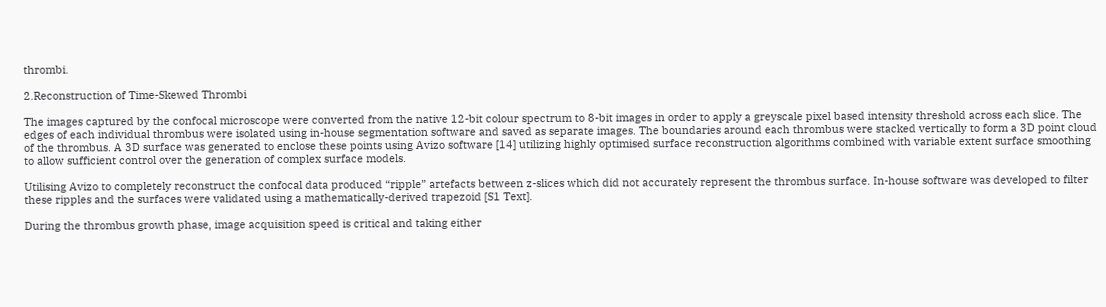thrombi.

2.Reconstruction of Time-Skewed Thrombi

The images captured by the confocal microscope were converted from the native 12-bit colour spectrum to 8-bit images in order to apply a greyscale pixel based intensity threshold across each slice. The edges of each individual thrombus were isolated using in-house segmentation software and saved as separate images. The boundaries around each thrombus were stacked vertically to form a 3D point cloud of the thrombus. A 3D surface was generated to enclose these points using Avizo software [14] utilizing highly optimised surface reconstruction algorithms combined with variable extent surface smoothing to allow sufficient control over the generation of complex surface models.

Utilising Avizo to completely reconstruct the confocal data produced “ripple” artefacts between z-slices which did not accurately represent the thrombus surface. In-house software was developed to filter these ripples and the surfaces were validated using a mathematically-derived trapezoid [S1 Text].

During the thrombus growth phase, image acquisition speed is critical and taking either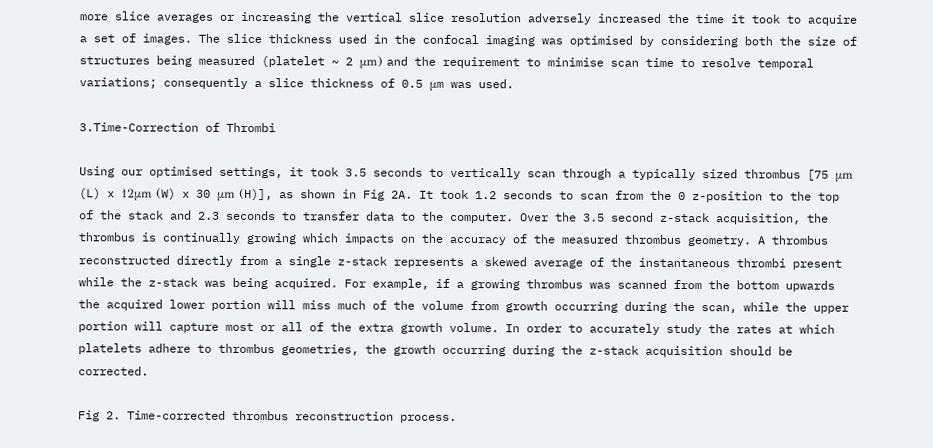more slice averages or increasing the vertical slice resolution adversely increased the time it took to acquire a set of images. The slice thickness used in the confocal imaging was optimised by considering both the size of structures being measured (platelet ~ 2 μm) and the requirement to minimise scan time to resolve temporal variations; consequently a slice thickness of 0.5 μm was used.

3.Time-Correction of Thrombi

Using our optimised settings, it took 3.5 seconds to vertically scan through a typically sized thrombus [75 μm (L) x 12μm (W) x 30 μm (H)], as shown in Fig 2A. It took 1.2 seconds to scan from the 0 z-position to the top of the stack and 2.3 seconds to transfer data to the computer. Over the 3.5 second z-stack acquisition, the thrombus is continually growing which impacts on the accuracy of the measured thrombus geometry. A thrombus reconstructed directly from a single z-stack represents a skewed average of the instantaneous thrombi present while the z-stack was being acquired. For example, if a growing thrombus was scanned from the bottom upwards the acquired lower portion will miss much of the volume from growth occurring during the scan, while the upper portion will capture most or all of the extra growth volume. In order to accurately study the rates at which platelets adhere to thrombus geometries, the growth occurring during the z-stack acquisition should be corrected.

Fig 2. Time-corrected thrombus reconstruction process.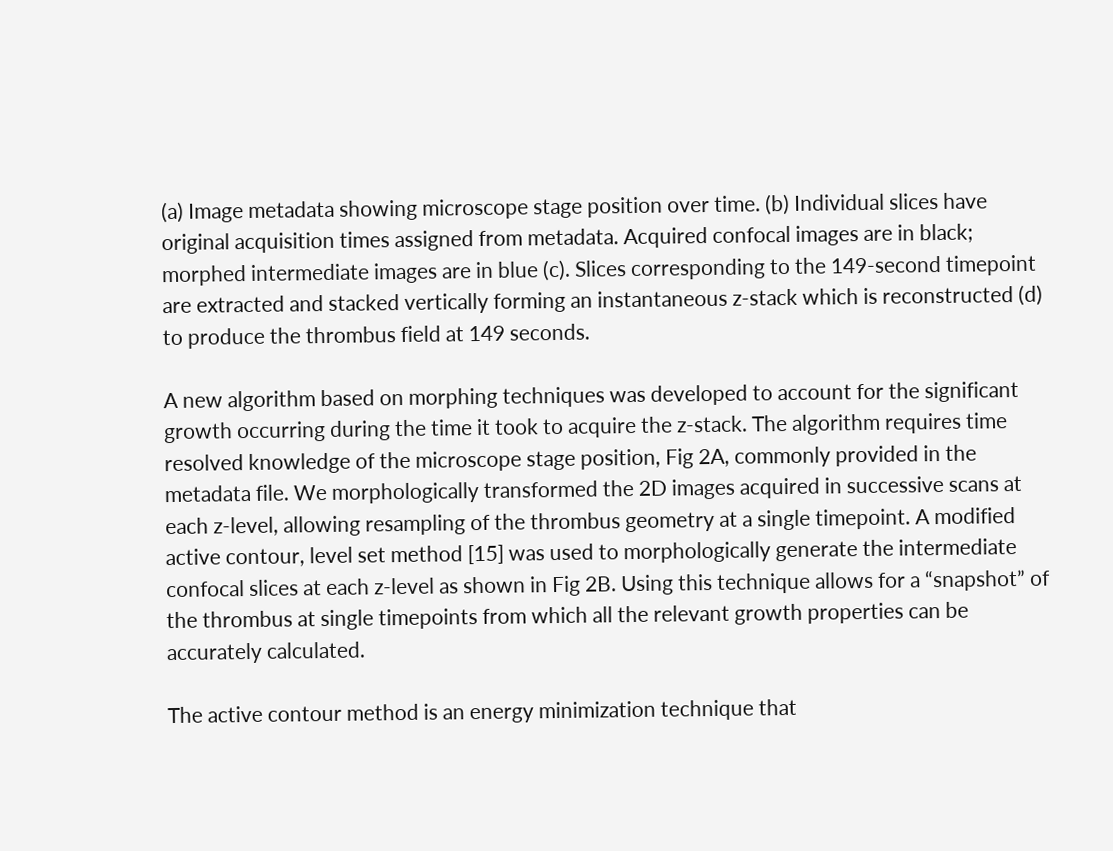(a) Image metadata showing microscope stage position over time. (b) Individual slices have original acquisition times assigned from metadata. Acquired confocal images are in black; morphed intermediate images are in blue (c). Slices corresponding to the 149-second timepoint are extracted and stacked vertically forming an instantaneous z-stack which is reconstructed (d) to produce the thrombus field at 149 seconds.

A new algorithm based on morphing techniques was developed to account for the significant growth occurring during the time it took to acquire the z-stack. The algorithm requires time resolved knowledge of the microscope stage position, Fig 2A, commonly provided in the metadata file. We morphologically transformed the 2D images acquired in successive scans at each z-level, allowing resampling of the thrombus geometry at a single timepoint. A modified active contour, level set method [15] was used to morphologically generate the intermediate confocal slices at each z-level as shown in Fig 2B. Using this technique allows for a “snapshot” of the thrombus at single timepoints from which all the relevant growth properties can be accurately calculated.

The active contour method is an energy minimization technique that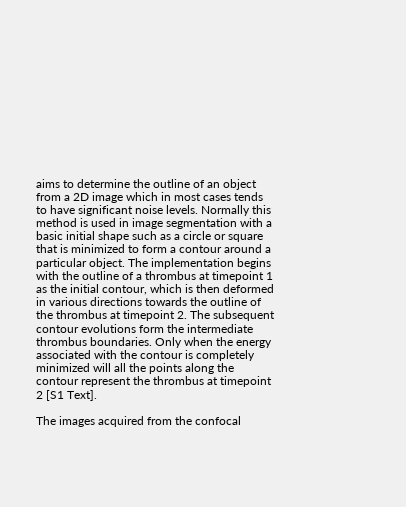aims to determine the outline of an object from a 2D image which in most cases tends to have significant noise levels. Normally this method is used in image segmentation with a basic initial shape such as a circle or square that is minimized to form a contour around a particular object. The implementation begins with the outline of a thrombus at timepoint 1 as the initial contour, which is then deformed in various directions towards the outline of the thrombus at timepoint 2. The subsequent contour evolutions form the intermediate thrombus boundaries. Only when the energy associated with the contour is completely minimized will all the points along the contour represent the thrombus at timepoint 2 [S1 Text].

The images acquired from the confocal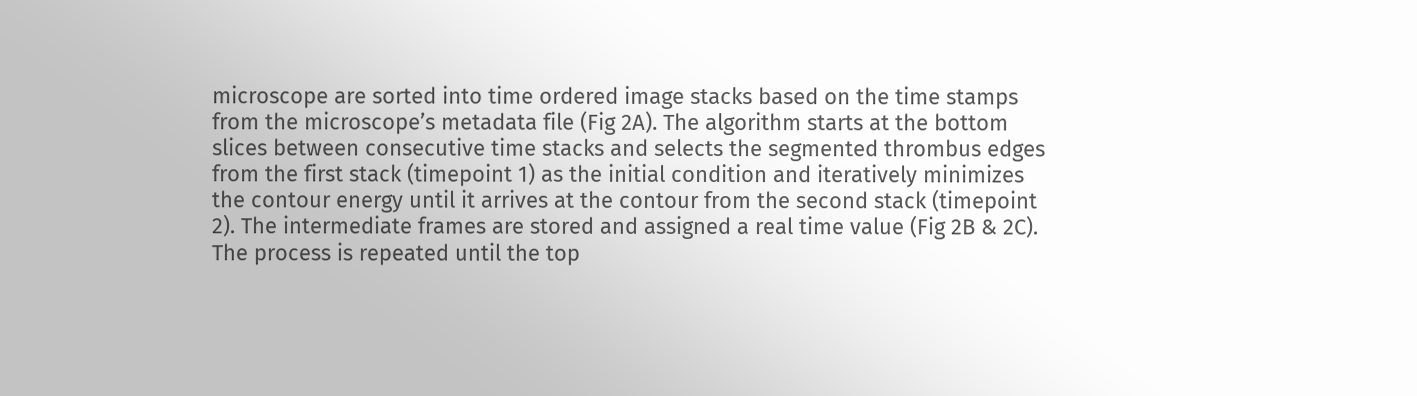microscope are sorted into time ordered image stacks based on the time stamps from the microscope’s metadata file (Fig 2A). The algorithm starts at the bottom slices between consecutive time stacks and selects the segmented thrombus edges from the first stack (timepoint 1) as the initial condition and iteratively minimizes the contour energy until it arrives at the contour from the second stack (timepoint 2). The intermediate frames are stored and assigned a real time value (Fig 2B & 2C). The process is repeated until the top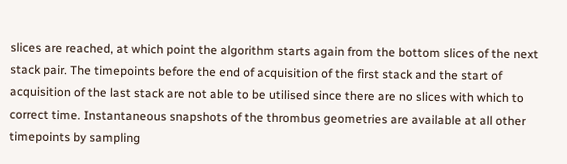slices are reached, at which point the algorithm starts again from the bottom slices of the next stack pair. The timepoints before the end of acquisition of the first stack and the start of acquisition of the last stack are not able to be utilised since there are no slices with which to correct time. Instantaneous snapshots of the thrombus geometries are available at all other timepoints by sampling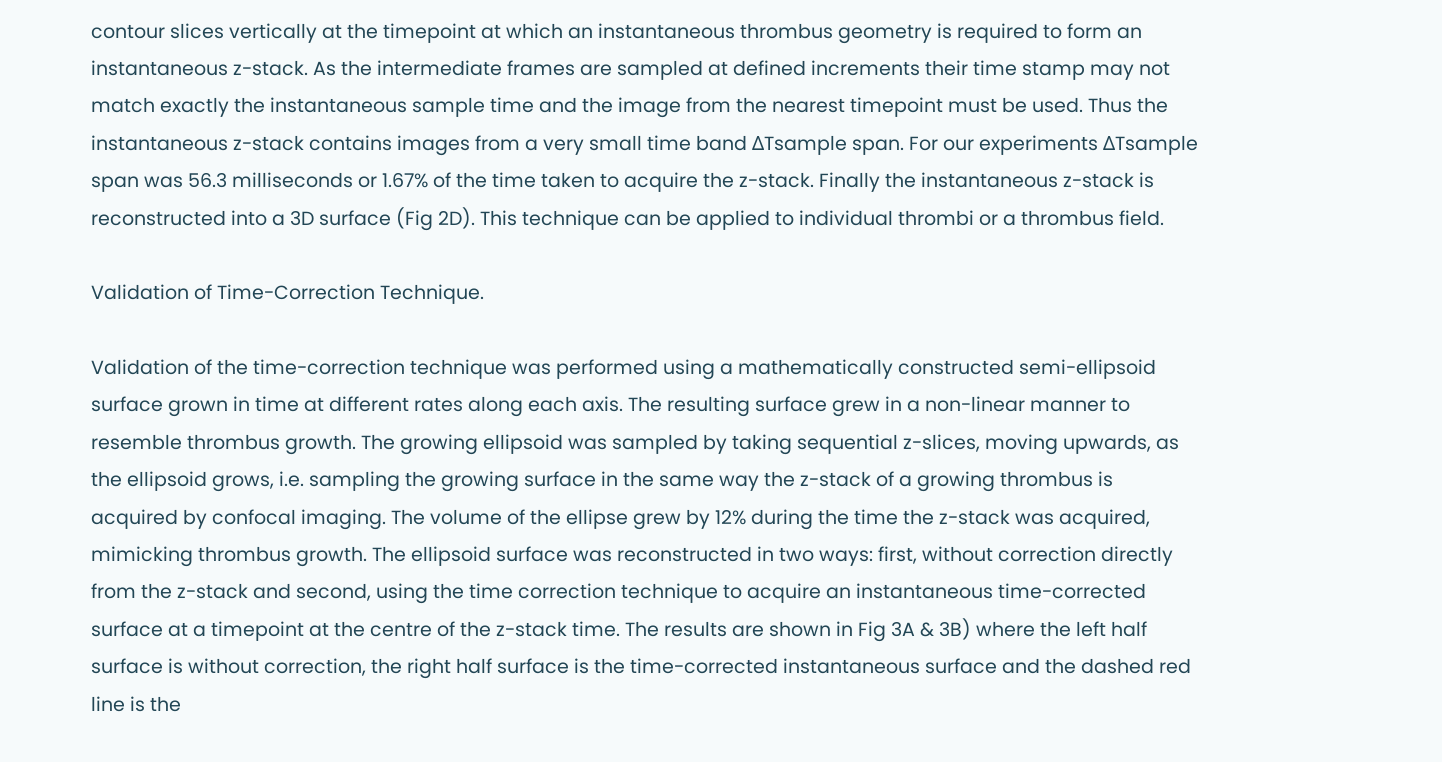contour slices vertically at the timepoint at which an instantaneous thrombus geometry is required to form an instantaneous z-stack. As the intermediate frames are sampled at defined increments their time stamp may not match exactly the instantaneous sample time and the image from the nearest timepoint must be used. Thus the instantaneous z-stack contains images from a very small time band ΔTsample span. For our experiments ΔTsample span was 56.3 milliseconds or 1.67% of the time taken to acquire the z-stack. Finally the instantaneous z-stack is reconstructed into a 3D surface (Fig 2D). This technique can be applied to individual thrombi or a thrombus field.

Validation of Time-Correction Technique.

Validation of the time-correction technique was performed using a mathematically constructed semi-ellipsoid surface grown in time at different rates along each axis. The resulting surface grew in a non-linear manner to resemble thrombus growth. The growing ellipsoid was sampled by taking sequential z-slices, moving upwards, as the ellipsoid grows, i.e. sampling the growing surface in the same way the z-stack of a growing thrombus is acquired by confocal imaging. The volume of the ellipse grew by 12% during the time the z-stack was acquired, mimicking thrombus growth. The ellipsoid surface was reconstructed in two ways: first, without correction directly from the z-stack and second, using the time correction technique to acquire an instantaneous time-corrected surface at a timepoint at the centre of the z-stack time. The results are shown in Fig 3A & 3B) where the left half surface is without correction, the right half surface is the time-corrected instantaneous surface and the dashed red line is the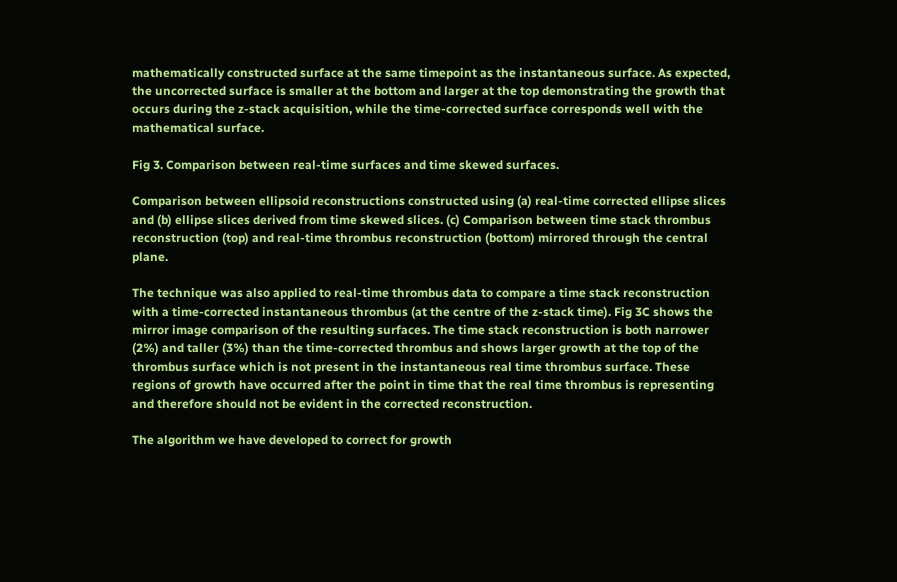mathematically constructed surface at the same timepoint as the instantaneous surface. As expected, the uncorrected surface is smaller at the bottom and larger at the top demonstrating the growth that occurs during the z-stack acquisition, while the time-corrected surface corresponds well with the mathematical surface.

Fig 3. Comparison between real-time surfaces and time skewed surfaces.

Comparison between ellipsoid reconstructions constructed using (a) real-time corrected ellipse slices and (b) ellipse slices derived from time skewed slices. (c) Comparison between time stack thrombus reconstruction (top) and real-time thrombus reconstruction (bottom) mirrored through the central plane.

The technique was also applied to real-time thrombus data to compare a time stack reconstruction with a time-corrected instantaneous thrombus (at the centre of the z-stack time). Fig 3C shows the mirror image comparison of the resulting surfaces. The time stack reconstruction is both narrower (2%) and taller (3%) than the time-corrected thrombus and shows larger growth at the top of the thrombus surface which is not present in the instantaneous real time thrombus surface. These regions of growth have occurred after the point in time that the real time thrombus is representing and therefore should not be evident in the corrected reconstruction.

The algorithm we have developed to correct for growth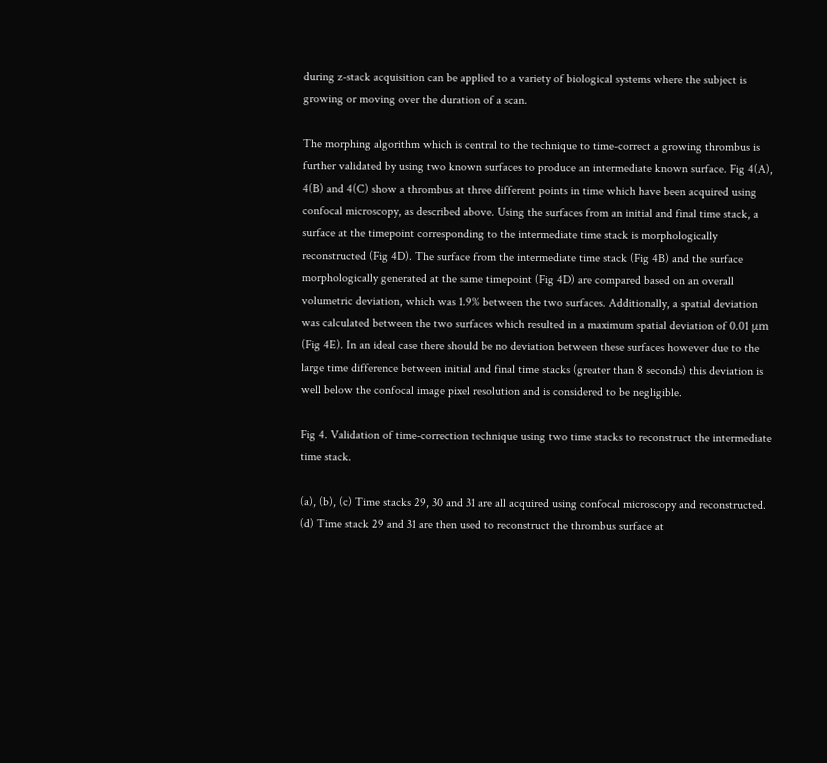during z-stack acquisition can be applied to a variety of biological systems where the subject is growing or moving over the duration of a scan.

The morphing algorithm which is central to the technique to time-correct a growing thrombus is further validated by using two known surfaces to produce an intermediate known surface. Fig 4(A), 4(B) and 4(C) show a thrombus at three different points in time which have been acquired using confocal microscopy, as described above. Using the surfaces from an initial and final time stack, a surface at the timepoint corresponding to the intermediate time stack is morphologically reconstructed (Fig 4D). The surface from the intermediate time stack (Fig 4B) and the surface morphologically generated at the same timepoint (Fig 4D) are compared based on an overall volumetric deviation, which was 1.9% between the two surfaces. Additionally, a spatial deviation was calculated between the two surfaces which resulted in a maximum spatial deviation of 0.01 μm (Fig 4E). In an ideal case there should be no deviation between these surfaces however due to the large time difference between initial and final time stacks (greater than 8 seconds) this deviation is well below the confocal image pixel resolution and is considered to be negligible.

Fig 4. Validation of time-correction technique using two time stacks to reconstruct the intermediate time stack.

(a), (b), (c) Time stacks 29, 30 and 31 are all acquired using confocal microscopy and reconstructed. (d) Time stack 29 and 31 are then used to reconstruct the thrombus surface at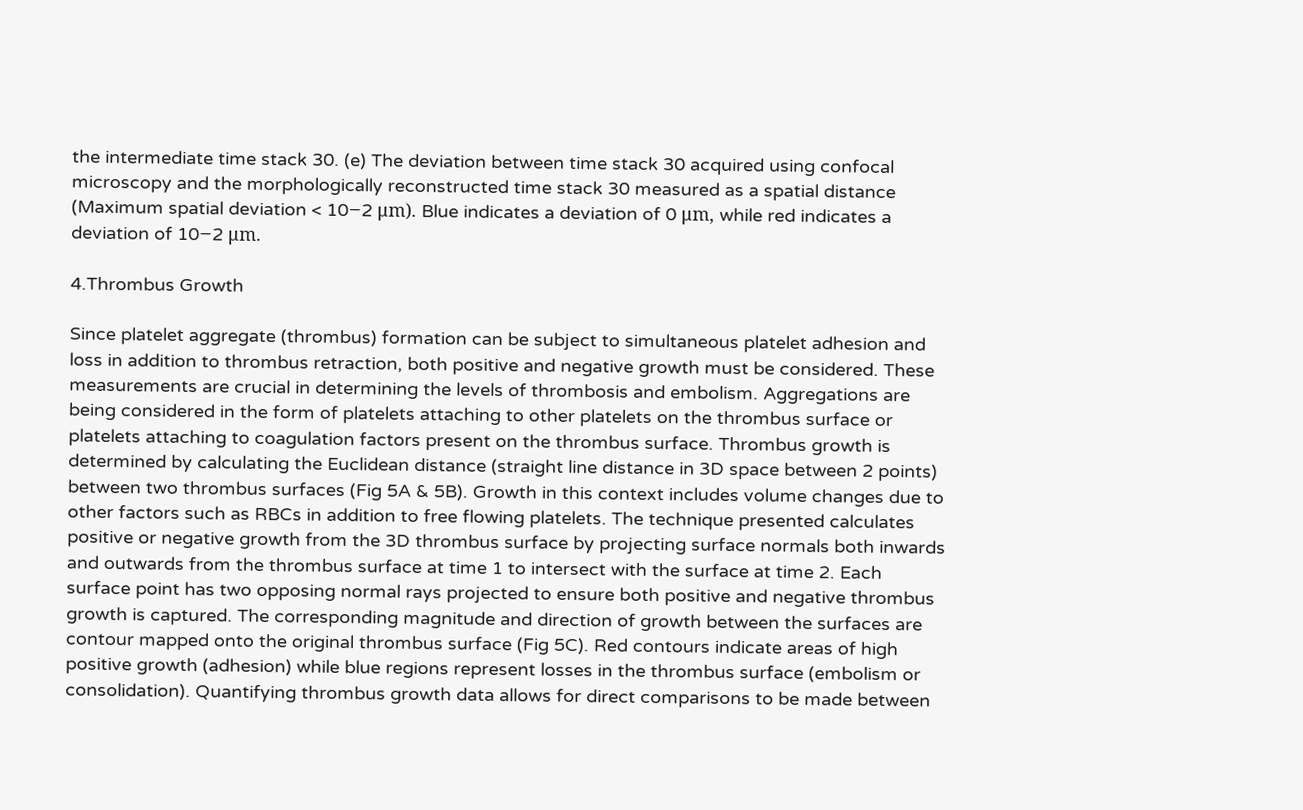the intermediate time stack 30. (e) The deviation between time stack 30 acquired using confocal microscopy and the morphologically reconstructed time stack 30 measured as a spatial distance (Maximum spatial deviation < 10−2 μm). Blue indicates a deviation of 0 μm, while red indicates a deviation of 10−2 μm.

4.Thrombus Growth

Since platelet aggregate (thrombus) formation can be subject to simultaneous platelet adhesion and loss in addition to thrombus retraction, both positive and negative growth must be considered. These measurements are crucial in determining the levels of thrombosis and embolism. Aggregations are being considered in the form of platelets attaching to other platelets on the thrombus surface or platelets attaching to coagulation factors present on the thrombus surface. Thrombus growth is determined by calculating the Euclidean distance (straight line distance in 3D space between 2 points) between two thrombus surfaces (Fig 5A & 5B). Growth in this context includes volume changes due to other factors such as RBCs in addition to free flowing platelets. The technique presented calculates positive or negative growth from the 3D thrombus surface by projecting surface normals both inwards and outwards from the thrombus surface at time 1 to intersect with the surface at time 2. Each surface point has two opposing normal rays projected to ensure both positive and negative thrombus growth is captured. The corresponding magnitude and direction of growth between the surfaces are contour mapped onto the original thrombus surface (Fig 5C). Red contours indicate areas of high positive growth (adhesion) while blue regions represent losses in the thrombus surface (embolism or consolidation). Quantifying thrombus growth data allows for direct comparisons to be made between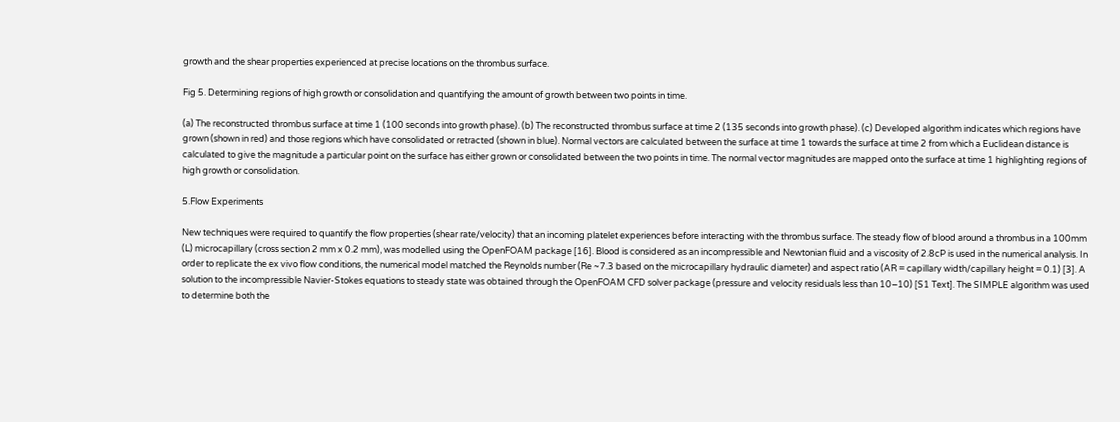growth and the shear properties experienced at precise locations on the thrombus surface.

Fig 5. Determining regions of high growth or consolidation and quantifying the amount of growth between two points in time.

(a) The reconstructed thrombus surface at time 1 (100 seconds into growth phase). (b) The reconstructed thrombus surface at time 2 (135 seconds into growth phase). (c) Developed algorithm indicates which regions have grown (shown in red) and those regions which have consolidated or retracted (shown in blue). Normal vectors are calculated between the surface at time 1 towards the surface at time 2 from which a Euclidean distance is calculated to give the magnitude a particular point on the surface has either grown or consolidated between the two points in time. The normal vector magnitudes are mapped onto the surface at time 1 highlighting regions of high growth or consolidation.

5.Flow Experiments

New techniques were required to quantify the flow properties (shear rate/velocity) that an incoming platelet experiences before interacting with the thrombus surface. The steady flow of blood around a thrombus in a 100mm (L) microcapillary (cross section 2 mm x 0.2 mm), was modelled using the OpenFOAM package [16]. Blood is considered as an incompressible and Newtonian fluid and a viscosity of 2.8cP is used in the numerical analysis. In order to replicate the ex vivo flow conditions, the numerical model matched the Reynolds number (Re ~7.3 based on the microcapillary hydraulic diameter) and aspect ratio (AR = capillary width/capillary height = 0.1) [3]. A solution to the incompressible Navier-Stokes equations to steady state was obtained through the OpenFOAM CFD solver package (pressure and velocity residuals less than 10−10) [S1 Text]. The SIMPLE algorithm was used to determine both the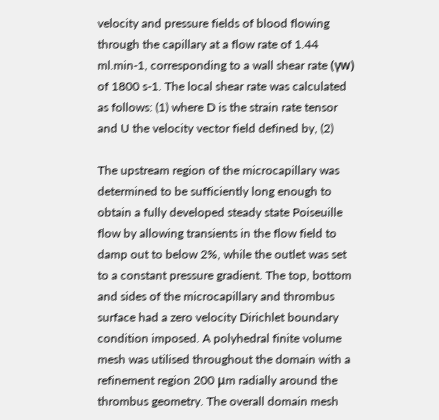velocity and pressure fields of blood flowing through the capillary at a flow rate of 1.44 ml.min-1, corresponding to a wall shear rate (γw) of 1800 s-1. The local shear rate was calculated as follows: (1) where D is the strain rate tensor and U the velocity vector field defined by, (2)

The upstream region of the microcapillary was determined to be sufficiently long enough to obtain a fully developed steady state Poiseuille flow by allowing transients in the flow field to damp out to below 2%, while the outlet was set to a constant pressure gradient. The top, bottom and sides of the microcapillary and thrombus surface had a zero velocity Dirichlet boundary condition imposed. A polyhedral finite volume mesh was utilised throughout the domain with a refinement region 200 μm radially around the thrombus geometry. The overall domain mesh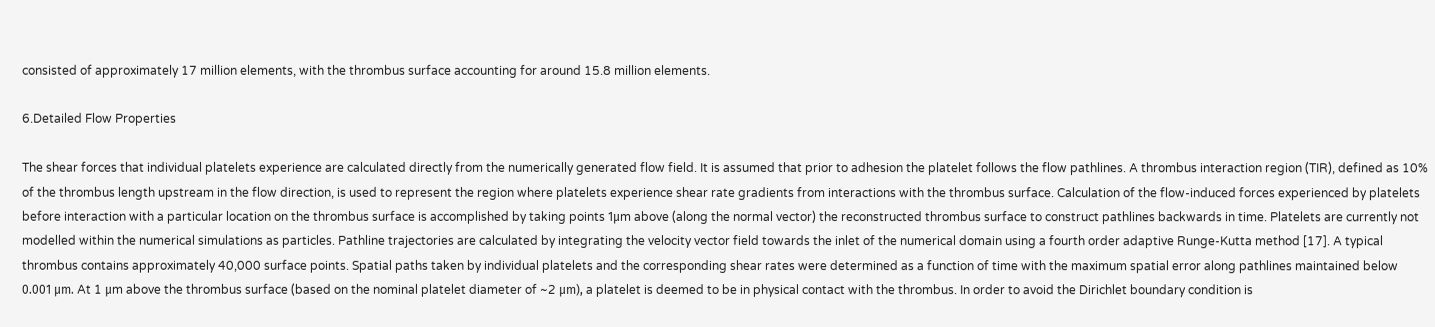consisted of approximately 17 million elements, with the thrombus surface accounting for around 15.8 million elements.

6.Detailed Flow Properties

The shear forces that individual platelets experience are calculated directly from the numerically generated flow field. It is assumed that prior to adhesion the platelet follows the flow pathlines. A thrombus interaction region (TIR), defined as 10% of the thrombus length upstream in the flow direction, is used to represent the region where platelets experience shear rate gradients from interactions with the thrombus surface. Calculation of the flow-induced forces experienced by platelets before interaction with a particular location on the thrombus surface is accomplished by taking points 1μm above (along the normal vector) the reconstructed thrombus surface to construct pathlines backwards in time. Platelets are currently not modelled within the numerical simulations as particles. Pathline trajectories are calculated by integrating the velocity vector field towards the inlet of the numerical domain using a fourth order adaptive Runge-Kutta method [17]. A typical thrombus contains approximately 40,000 surface points. Spatial paths taken by individual platelets and the corresponding shear rates were determined as a function of time with the maximum spatial error along pathlines maintained below 0.001 μm. At 1 μm above the thrombus surface (based on the nominal platelet diameter of ~2 μm), a platelet is deemed to be in physical contact with the thrombus. In order to avoid the Dirichlet boundary condition is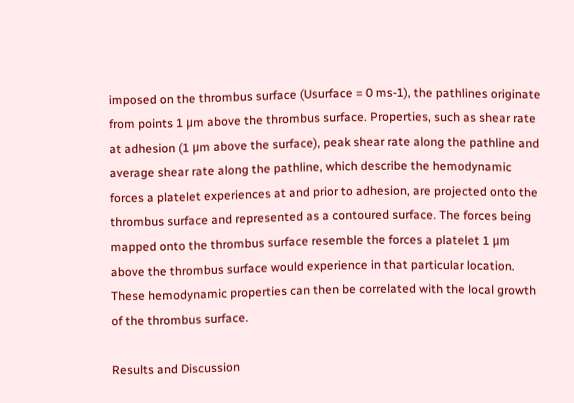imposed on the thrombus surface (Usurface = 0 ms-1), the pathlines originate from points 1 μm above the thrombus surface. Properties, such as shear rate at adhesion (1 μm above the surface), peak shear rate along the pathline and average shear rate along the pathline, which describe the hemodynamic forces a platelet experiences at and prior to adhesion, are projected onto the thrombus surface and represented as a contoured surface. The forces being mapped onto the thrombus surface resemble the forces a platelet 1 μm above the thrombus surface would experience in that particular location. These hemodynamic properties can then be correlated with the local growth of the thrombus surface.

Results and Discussion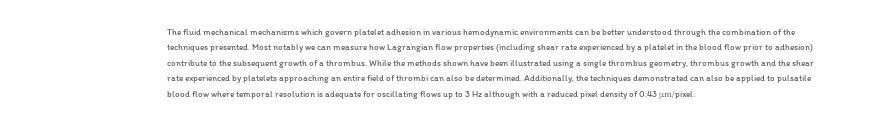The fluid mechanical mechanisms which govern platelet adhesion in various hemodynamic environments can be better understood through the combination of the techniques presented. Most notably we can measure how Lagrangian flow properties (including shear rate experienced by a platelet in the blood flow prior to adhesion) contribute to the subsequent growth of a thrombus. While the methods shown have been illustrated using a single thrombus geometry, thrombus growth and the shear rate experienced by platelets approaching an entire field of thrombi can also be determined. Additionally, the techniques demonstrated can also be applied to pulsatile blood flow where temporal resolution is adequate for oscillating flows up to 3 Hz although with a reduced pixel density of 0.43 μm/pixel.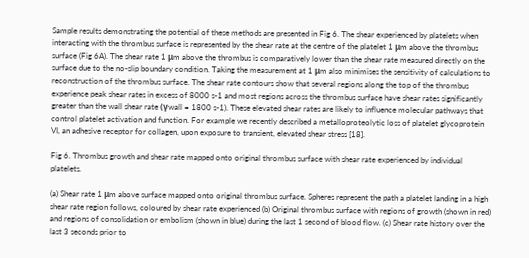Sample results demonstrating the potential of these methods are presented in Fig 6. The shear experienced by platelets when interacting with the thrombus surface is represented by the shear rate at the centre of the platelet 1 μm above the thrombus surface (Fig 6A). The shear rate 1 μm above the thrombus is comparatively lower than the shear rate measured directly on the surface due to the no-slip boundary condition. Taking the measurement at 1 μm also minimises the sensitivity of calculations to reconstruction of the thrombus surface. The shear rate contours show that several regions along the top of the thrombus experience peak shear rates in excess of 8000 s-1 and most regions across the thrombus surface have shear rates significantly greater than the wall shear rate (γwall = 1800 s-1). These elevated shear rates are likely to influence molecular pathways that control platelet activation and function. For example we recently described a metalloproteolytic loss of platelet glycoprotein VI, an adhesive receptor for collagen, upon exposure to transient, elevated shear stress [18].

Fig 6. Thrombus growth and shear rate mapped onto original thrombus surface with shear rate experienced by individual platelets.

(a) Shear rate 1 μm above surface mapped onto original thrombus surface. Spheres represent the path a platelet landing in a high shear rate region follows, coloured by shear rate experienced (b) Original thrombus surface with regions of growth (shown in red) and regions of consolidation or embolism (shown in blue) during the last 1 second of blood flow. (c) Shear rate history over the last 3 seconds prior to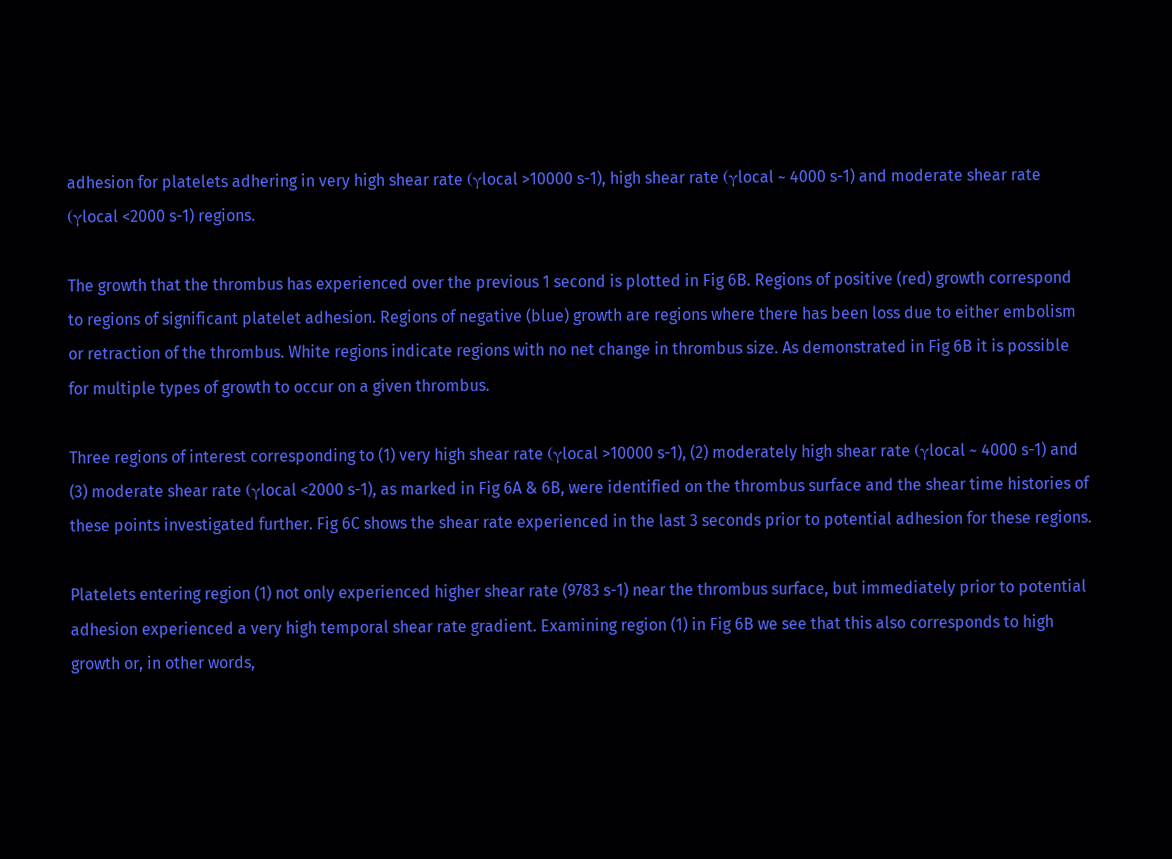adhesion for platelets adhering in very high shear rate (γlocal >10000 s-1), high shear rate (γlocal ~ 4000 s-1) and moderate shear rate (γlocal <2000 s-1) regions.

The growth that the thrombus has experienced over the previous 1 second is plotted in Fig 6B. Regions of positive (red) growth correspond to regions of significant platelet adhesion. Regions of negative (blue) growth are regions where there has been loss due to either embolism or retraction of the thrombus. White regions indicate regions with no net change in thrombus size. As demonstrated in Fig 6B it is possible for multiple types of growth to occur on a given thrombus.

Three regions of interest corresponding to (1) very high shear rate (γlocal >10000 s-1), (2) moderately high shear rate (γlocal ~ 4000 s-1) and (3) moderate shear rate (γlocal <2000 s-1), as marked in Fig 6A & 6B, were identified on the thrombus surface and the shear time histories of these points investigated further. Fig 6C shows the shear rate experienced in the last 3 seconds prior to potential adhesion for these regions.

Platelets entering region (1) not only experienced higher shear rate (9783 s-1) near the thrombus surface, but immediately prior to potential adhesion experienced a very high temporal shear rate gradient. Examining region (1) in Fig 6B we see that this also corresponds to high growth or, in other words,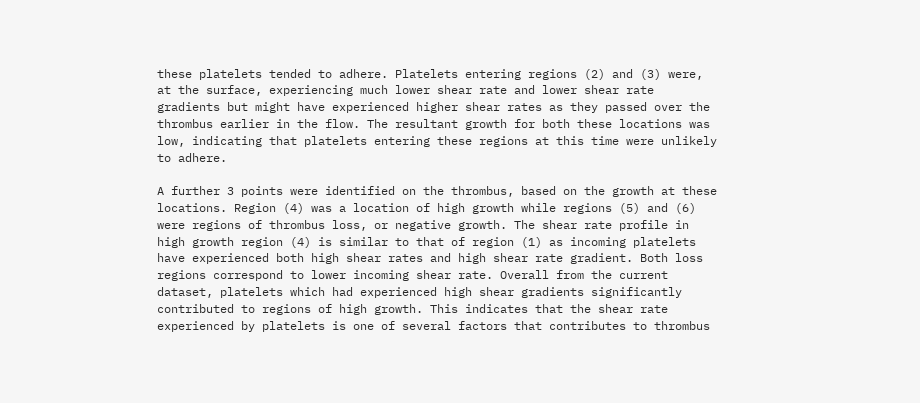these platelets tended to adhere. Platelets entering regions (2) and (3) were, at the surface, experiencing much lower shear rate and lower shear rate gradients but might have experienced higher shear rates as they passed over the thrombus earlier in the flow. The resultant growth for both these locations was low, indicating that platelets entering these regions at this time were unlikely to adhere.

A further 3 points were identified on the thrombus, based on the growth at these locations. Region (4) was a location of high growth while regions (5) and (6) were regions of thrombus loss, or negative growth. The shear rate profile in high growth region (4) is similar to that of region (1) as incoming platelets have experienced both high shear rates and high shear rate gradient. Both loss regions correspond to lower incoming shear rate. Overall from the current dataset, platelets which had experienced high shear gradients significantly contributed to regions of high growth. This indicates that the shear rate experienced by platelets is one of several factors that contributes to thrombus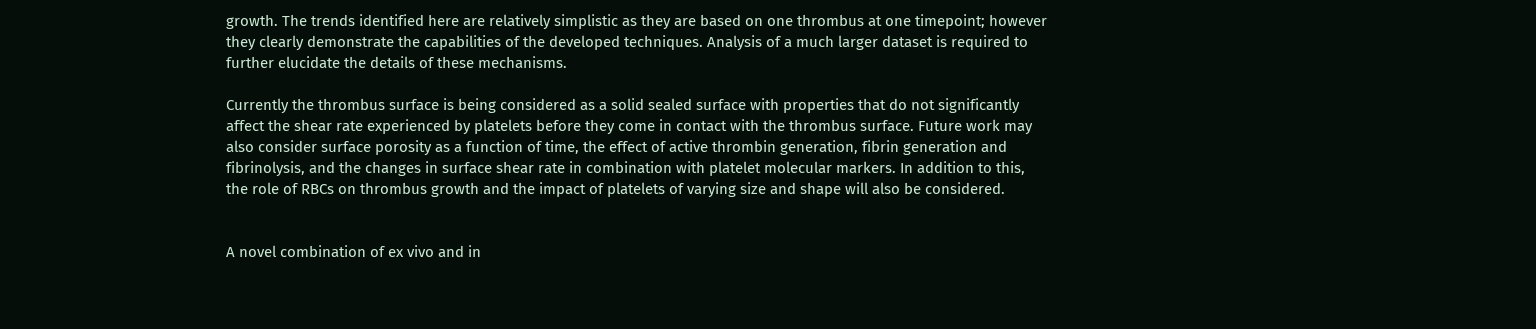growth. The trends identified here are relatively simplistic as they are based on one thrombus at one timepoint; however they clearly demonstrate the capabilities of the developed techniques. Analysis of a much larger dataset is required to further elucidate the details of these mechanisms.

Currently the thrombus surface is being considered as a solid sealed surface with properties that do not significantly affect the shear rate experienced by platelets before they come in contact with the thrombus surface. Future work may also consider surface porosity as a function of time, the effect of active thrombin generation, fibrin generation and fibrinolysis, and the changes in surface shear rate in combination with platelet molecular markers. In addition to this, the role of RBCs on thrombus growth and the impact of platelets of varying size and shape will also be considered.


A novel combination of ex vivo and in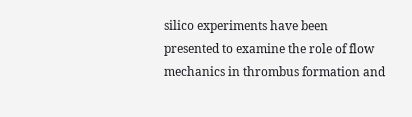silico experiments have been presented to examine the role of flow mechanics in thrombus formation and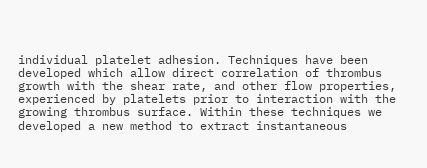individual platelet adhesion. Techniques have been developed which allow direct correlation of thrombus growth with the shear rate, and other flow properties, experienced by platelets prior to interaction with the growing thrombus surface. Within these techniques we developed a new method to extract instantaneous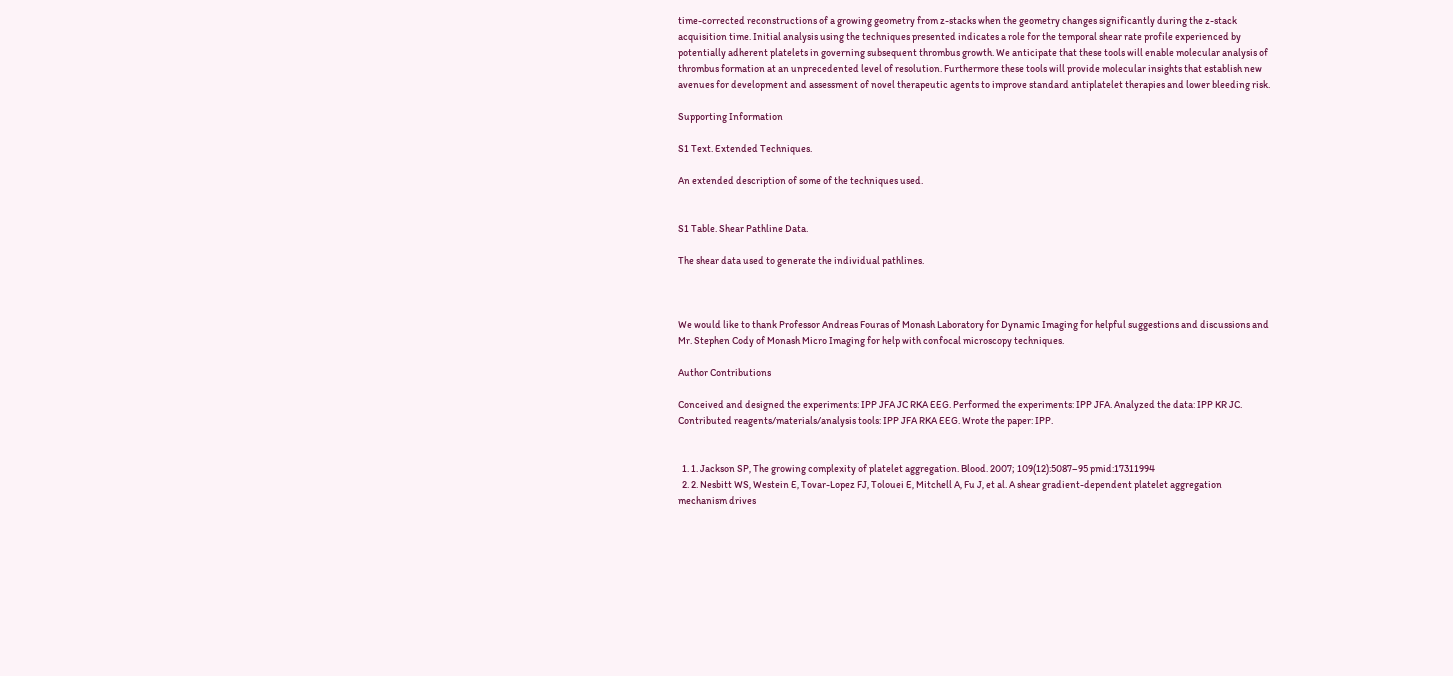time-corrected reconstructions of a growing geometry from z-stacks when the geometry changes significantly during the z-stack acquisition time. Initial analysis using the techniques presented indicates a role for the temporal shear rate profile experienced by potentially adherent platelets in governing subsequent thrombus growth. We anticipate that these tools will enable molecular analysis of thrombus formation at an unprecedented level of resolution. Furthermore these tools will provide molecular insights that establish new avenues for development and assessment of novel therapeutic agents to improve standard antiplatelet therapies and lower bleeding risk.

Supporting Information

S1 Text. Extended Techniques.

An extended description of some of the techniques used.


S1 Table. Shear Pathline Data.

The shear data used to generate the individual pathlines.



We would like to thank Professor Andreas Fouras of Monash Laboratory for Dynamic Imaging for helpful suggestions and discussions and Mr. Stephen Cody of Monash Micro Imaging for help with confocal microscopy techniques.

Author Contributions

Conceived and designed the experiments: IPP JFA JC RKA EEG. Performed the experiments: IPP JFA. Analyzed the data: IPP KR JC. Contributed reagents/materials/analysis tools: IPP JFA RKA EEG. Wrote the paper: IPP.


  1. 1. Jackson SP, The growing complexity of platelet aggregation. Blood. 2007; 109(12):5087–95 pmid:17311994
  2. 2. Nesbitt WS, Westein E, Tovar-Lopez FJ, Tolouei E, Mitchell A, Fu J, et al. A shear gradient-dependent platelet aggregation mechanism drives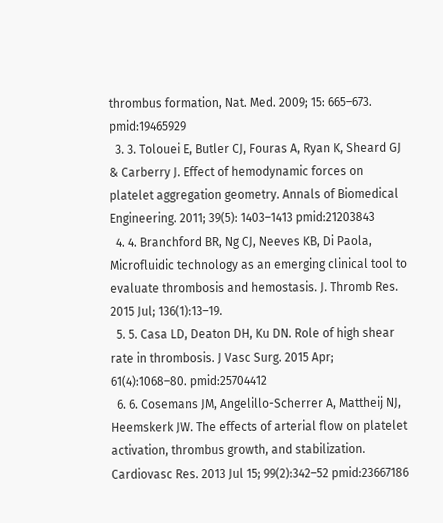thrombus formation, Nat. Med. 2009; 15: 665–673. pmid:19465929
  3. 3. Tolouei E, Butler CJ, Fouras A, Ryan K, Sheard GJ & Carberry J. Effect of hemodynamic forces on platelet aggregation geometry. Annals of Biomedical Engineering. 2011; 39(5): 1403–1413 pmid:21203843
  4. 4. Branchford BR, Ng CJ, Neeves KB, Di Paola, Microfluidic technology as an emerging clinical tool to evaluate thrombosis and hemostasis. J. Thromb Res. 2015 Jul; 136(1):13–19.
  5. 5. Casa LD, Deaton DH, Ku DN. Role of high shear rate in thrombosis. J Vasc Surg. 2015 Apr; 61(4):1068–80. pmid:25704412
  6. 6. Cosemans JM, Angelillo-Scherrer A, Mattheij NJ, Heemskerk JW. The effects of arterial flow on platelet activation, thrombus growth, and stabilization. Cardiovasc Res. 2013 Jul 15; 99(2):342–52 pmid:23667186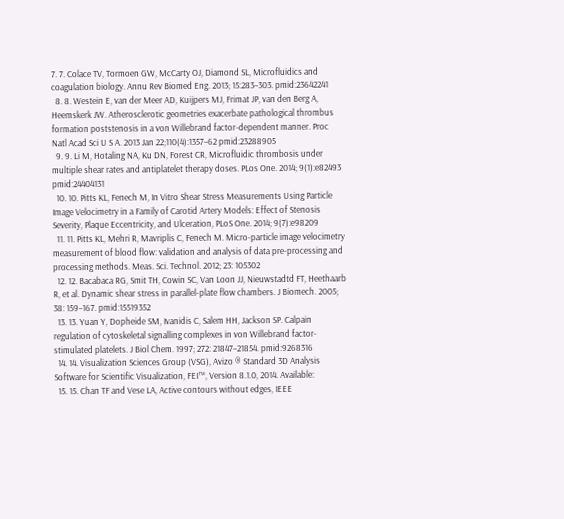7. 7. Colace TV, Tormoen GW, McCarty OJ, Diamond SL, Microfluidics and coagulation biology. Annu Rev Biomed Eng. 2013; 15:283–303. pmid:23642241
  8. 8. Westein E, van der Meer AD, Kuijpers MJ, Frimat JP, van den Berg A, Heemskerk JW. Atherosclerotic geometries exacerbate pathological thrombus formation poststenosis in a von Willebrand factor-dependent manner. Proc Natl Acad Sci U S A. 2013 Jan 22;110(4):1357–62 pmid:23288905
  9. 9. Li M, Hotaling NA, Ku DN, Forest CR, Microfluidic thrombosis under multiple shear rates and antiplatelet therapy doses. PLos One. 2014; 9(1):e82493 pmid:24404131
  10. 10. Pitts KL, Fenech M, In Vitro Shear Stress Measurements Using Particle Image Velocimetry in a Family of Carotid Artery Models: Effect of Stenosis Severity, Plaque Eccentricity, and Ulceration, PLoS One. 2014; 9(7):e98209
  11. 11. Pitts KL, Mehri R, Mavriplis C, Fenech M. Micro-particle image velocimetry measurement of blood flow: validation and analysis of data pre-processing and processing methods. Meas. Sci. Technol. 2012; 23: 105302
  12. 12. Bacabaca RG, Smit TH, Cowin SC, Van Loon JJ, Nieuwstadtd FT, Heethaarb R, et al. Dynamic shear stress in parallel-plate flow chambers. J Biomech. 2005; 38: 159–167. pmid:15519352
  13. 13. Yuan Y, Dopheide SM, Ivanidis C, Salem HH, Jackson SP. Calpain regulation of cytoskeletal signalling complexes in von Willebrand factor-stimulated platelets. J Biol Chem. 1997; 272: 21847–21854. pmid:9268316
  14. 14. Visualization Sciences Group (VSG), Avizo ® Standard 3D Analysis Software for Scientific Visualization, FEI™, Version 8.1.0, 2014. Available:
  15. 15. Chan TF and Vese LA, Active contours without edges, IEEE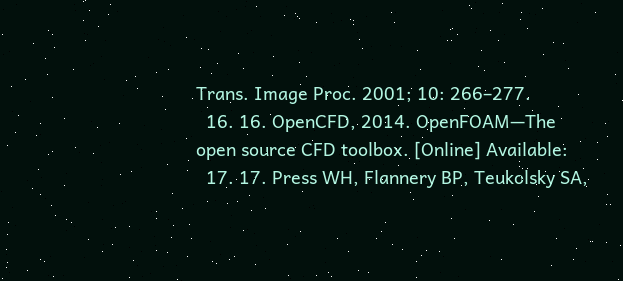Trans. Image Proc. 2001; 10: 266–277.
  16. 16. OpenCFD, 2014. OpenFOAM—The open source CFD toolbox. [Online] Available:
  17. 17. Press WH, Flannery BP, Teukolsky SA,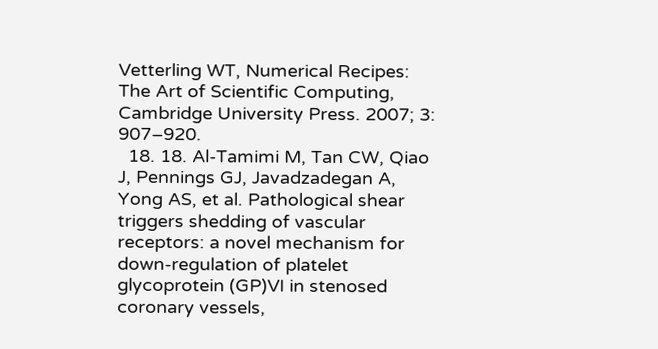Vetterling WT, Numerical Recipes: The Art of Scientific Computing, Cambridge University Press. 2007; 3: 907–920.
  18. 18. Al-Tamimi M, Tan CW, Qiao J, Pennings GJ, Javadzadegan A, Yong AS, et al. Pathological shear triggers shedding of vascular receptors: a novel mechanism for down-regulation of platelet glycoprotein (GP)VI in stenosed coronary vessels,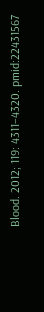Blood. 2012; 119: 4311–4320. pmid:22431567